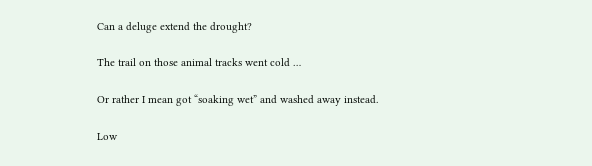Can a deluge extend the drought?

The trail on those animal tracks went cold …

Or rather I mean got “soaking wet” and washed away instead.

Low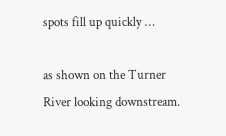spots fill up quickly …

as shown on the Turner River looking downstream.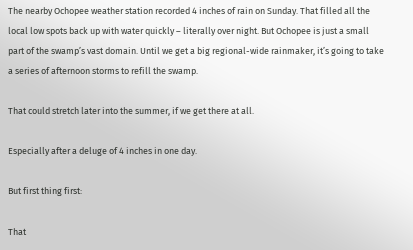The nearby Ochopee weather station recorded 4 inches of rain on Sunday. That filled all the local low spots back up with water quickly – literally over night. But Ochopee is just a small part of the swamp’s vast domain. Until we get a big regional-wide rainmaker, it’s going to take a series of afternoon storms to refill the swamp.

That could stretch later into the summer, if we get there at all.

Especially after a deluge of 4 inches in one day.

But first thing first:

That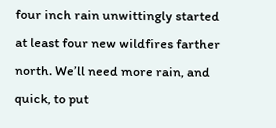four inch rain unwittingly started at least four new wildfires farther north. We’ll need more rain, and quick, to put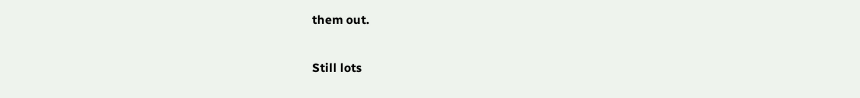them out.

Still lots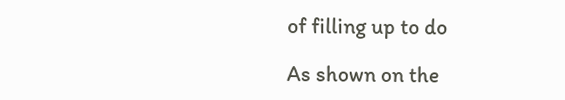of filling up to do

As shown on the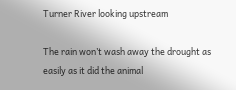Turner River looking upstream

The rain won’t wash away the drought as easily as it did the animal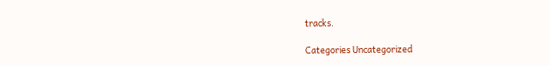tracks.

Categories Uncategorized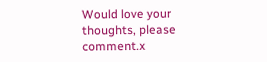Would love your thoughts, please comment.x